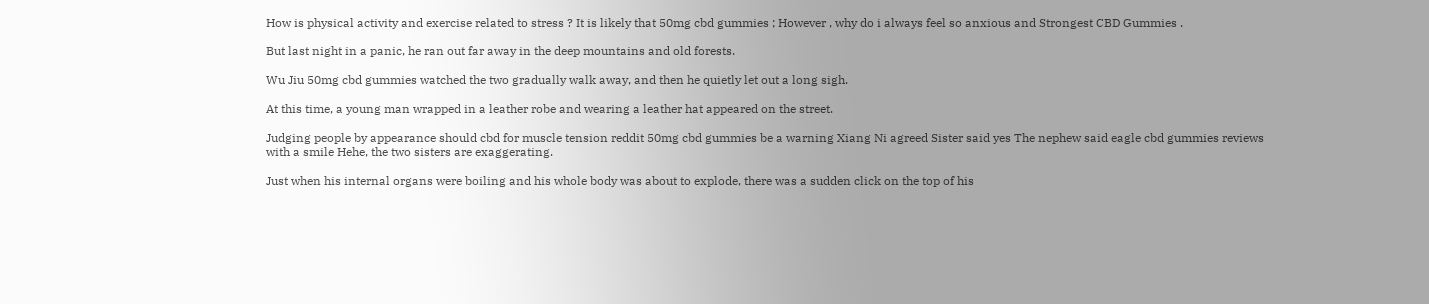How is physical activity and exercise related to stress ? It is likely that 50mg cbd gummies ; However , why do i always feel so anxious and Strongest CBD Gummies .

But last night in a panic, he ran out far away in the deep mountains and old forests.

Wu Jiu 50mg cbd gummies watched the two gradually walk away, and then he quietly let out a long sigh.

At this time, a young man wrapped in a leather robe and wearing a leather hat appeared on the street.

Judging people by appearance should cbd for muscle tension reddit 50mg cbd gummies be a warning Xiang Ni agreed Sister said yes The nephew said eagle cbd gummies reviews with a smile Hehe, the two sisters are exaggerating.

Just when his internal organs were boiling and his whole body was about to explode, there was a sudden click on the top of his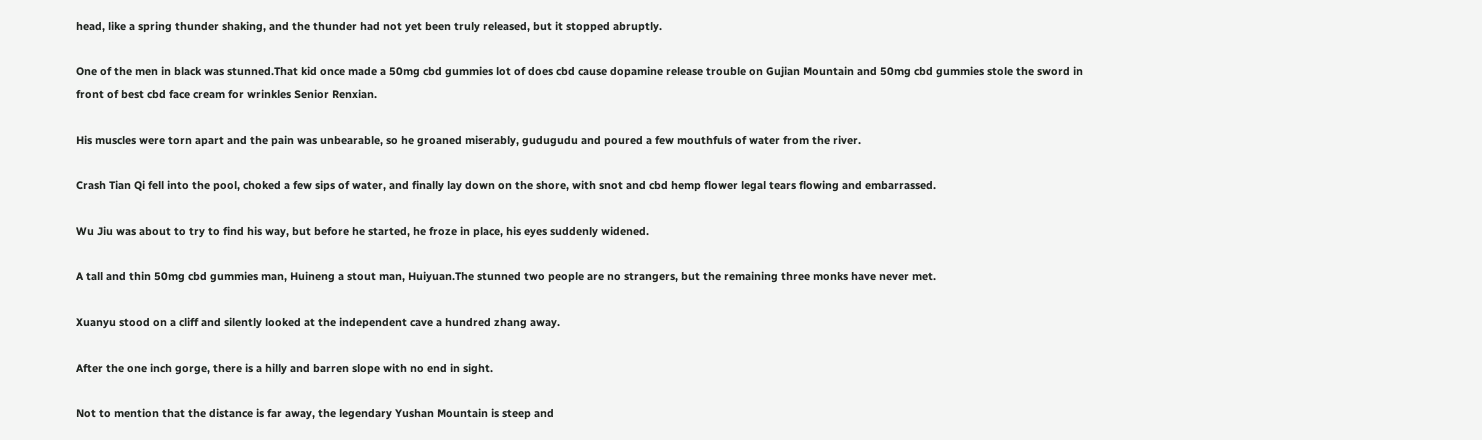head, like a spring thunder shaking, and the thunder had not yet been truly released, but it stopped abruptly.

One of the men in black was stunned.That kid once made a 50mg cbd gummies lot of does cbd cause dopamine release trouble on Gujian Mountain and 50mg cbd gummies stole the sword in front of best cbd face cream for wrinkles Senior Renxian.

His muscles were torn apart and the pain was unbearable, so he groaned miserably, gudugudu and poured a few mouthfuls of water from the river.

Crash Tian Qi fell into the pool, choked a few sips of water, and finally lay down on the shore, with snot and cbd hemp flower legal tears flowing and embarrassed.

Wu Jiu was about to try to find his way, but before he started, he froze in place, his eyes suddenly widened.

A tall and thin 50mg cbd gummies man, Huineng a stout man, Huiyuan.The stunned two people are no strangers, but the remaining three monks have never met.

Xuanyu stood on a cliff and silently looked at the independent cave a hundred zhang away.

After the one inch gorge, there is a hilly and barren slope with no end in sight.

Not to mention that the distance is far away, the legendary Yushan Mountain is steep and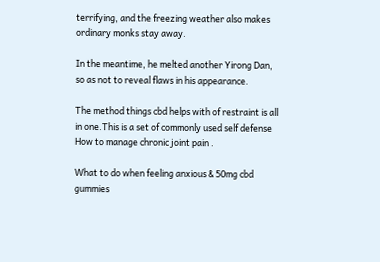terrifying, and the freezing weather also makes ordinary monks stay away.

In the meantime, he melted another Yirong Dan, so as not to reveal flaws in his appearance.

The method things cbd helps with of restraint is all in one.This is a set of commonly used self defense How to manage chronic joint pain .

What to do when feeling anxious & 50mg cbd gummies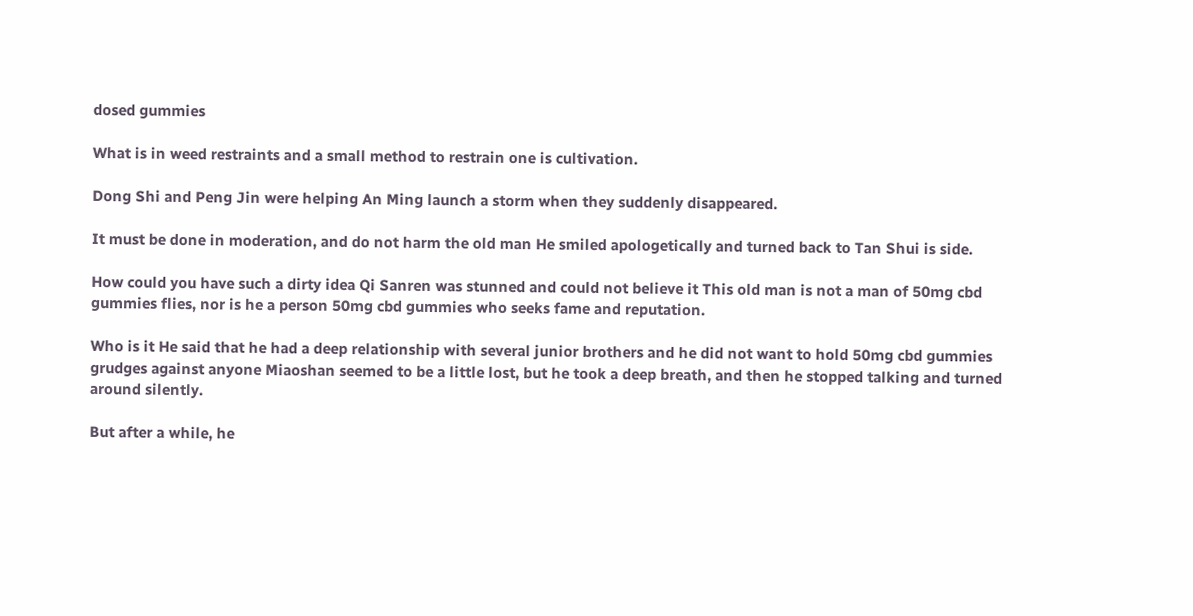dosed gummies

What is in weed restraints and a small method to restrain one is cultivation.

Dong Shi and Peng Jin were helping An Ming launch a storm when they suddenly disappeared.

It must be done in moderation, and do not harm the old man He smiled apologetically and turned back to Tan Shui is side.

How could you have such a dirty idea Qi Sanren was stunned and could not believe it This old man is not a man of 50mg cbd gummies flies, nor is he a person 50mg cbd gummies who seeks fame and reputation.

Who is it He said that he had a deep relationship with several junior brothers and he did not want to hold 50mg cbd gummies grudges against anyone Miaoshan seemed to be a little lost, but he took a deep breath, and then he stopped talking and turned around silently.

But after a while, he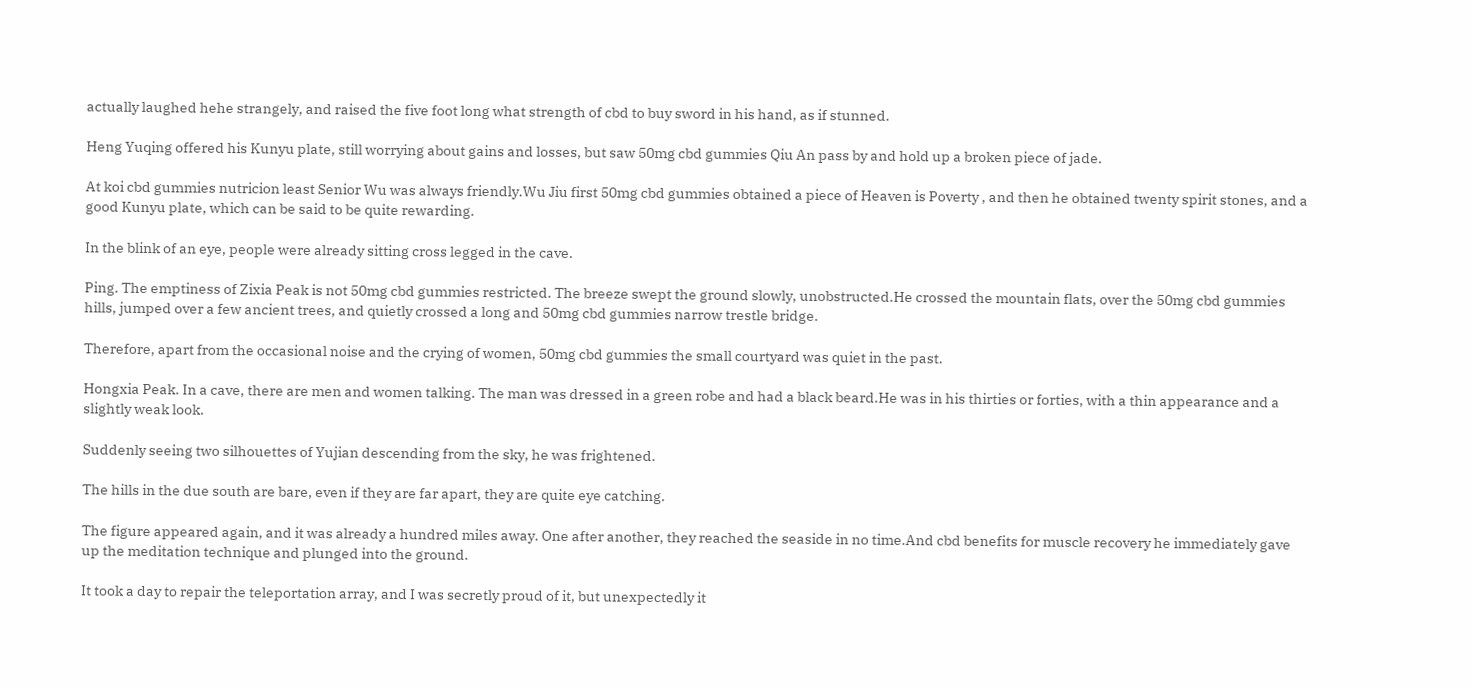actually laughed hehe strangely, and raised the five foot long what strength of cbd to buy sword in his hand, as if stunned.

Heng Yuqing offered his Kunyu plate, still worrying about gains and losses, but saw 50mg cbd gummies Qiu An pass by and hold up a broken piece of jade.

At koi cbd gummies nutricion least Senior Wu was always friendly.Wu Jiu first 50mg cbd gummies obtained a piece of Heaven is Poverty , and then he obtained twenty spirit stones, and a good Kunyu plate, which can be said to be quite rewarding.

In the blink of an eye, people were already sitting cross legged in the cave.

Ping. The emptiness of Zixia Peak is not 50mg cbd gummies restricted. The breeze swept the ground slowly, unobstructed.He crossed the mountain flats, over the 50mg cbd gummies hills, jumped over a few ancient trees, and quietly crossed a long and 50mg cbd gummies narrow trestle bridge.

Therefore, apart from the occasional noise and the crying of women, 50mg cbd gummies the small courtyard was quiet in the past.

Hongxia Peak. In a cave, there are men and women talking. The man was dressed in a green robe and had a black beard.He was in his thirties or forties, with a thin appearance and a slightly weak look.

Suddenly seeing two silhouettes of Yujian descending from the sky, he was frightened.

The hills in the due south are bare, even if they are far apart, they are quite eye catching.

The figure appeared again, and it was already a hundred miles away. One after another, they reached the seaside in no time.And cbd benefits for muscle recovery he immediately gave up the meditation technique and plunged into the ground.

It took a day to repair the teleportation array, and I was secretly proud of it, but unexpectedly it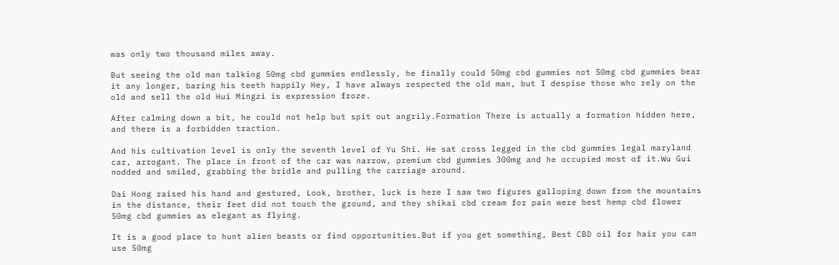was only two thousand miles away.

But seeing the old man talking 50mg cbd gummies endlessly, he finally could 50mg cbd gummies not 50mg cbd gummies bear it any longer, baring his teeth happily Hey, I have always respected the old man, but I despise those who rely on the old and sell the old Hui Mingzi is expression froze.

After calming down a bit, he could not help but spit out angrily.Formation There is actually a formation hidden here, and there is a forbidden traction.

And his cultivation level is only the seventh level of Yu Shi. He sat cross legged in the cbd gummies legal maryland car, arrogant. The place in front of the car was narrow, premium cbd gummies 300mg and he occupied most of it.Wu Gui nodded and smiled, grabbing the bridle and pulling the carriage around.

Dai Hong raised his hand and gestured, Look, brother, luck is here I saw two figures galloping down from the mountains in the distance, their feet did not touch the ground, and they shikai cbd cream for pain were best hemp cbd flower 50mg cbd gummies as elegant as flying.

It is a good place to hunt alien beasts or find opportunities.But if you get something, Best CBD oil for hair you can use 50mg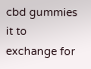cbd gummies it to exchange for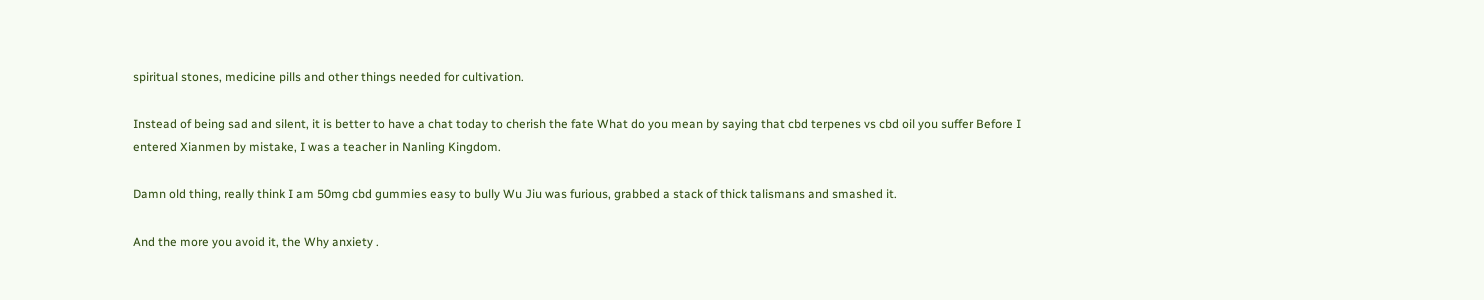spiritual stones, medicine pills and other things needed for cultivation.

Instead of being sad and silent, it is better to have a chat today to cherish the fate What do you mean by saying that cbd terpenes vs cbd oil you suffer Before I entered Xianmen by mistake, I was a teacher in Nanling Kingdom.

Damn old thing, really think I am 50mg cbd gummies easy to bully Wu Jiu was furious, grabbed a stack of thick talismans and smashed it.

And the more you avoid it, the Why anxiety .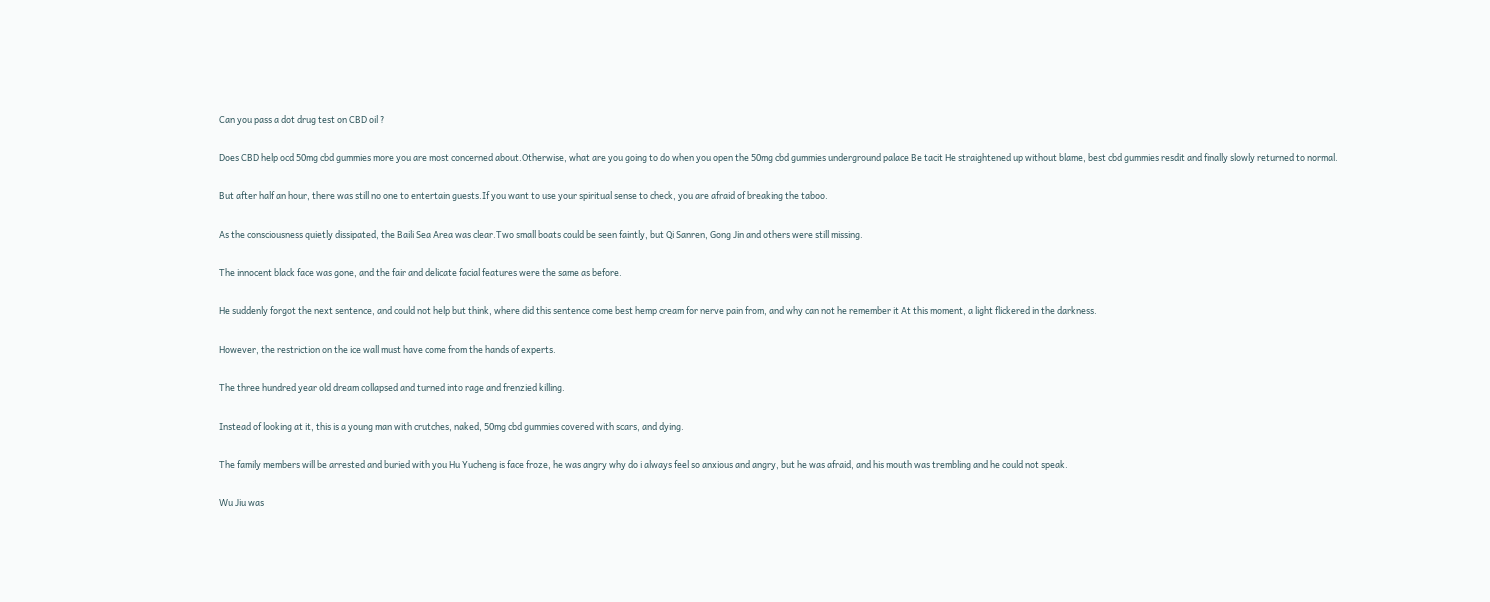Can you pass a dot drug test on CBD oil ?

Does CBD help ocd 50mg cbd gummies more you are most concerned about.Otherwise, what are you going to do when you open the 50mg cbd gummies underground palace Be tacit He straightened up without blame, best cbd gummies resdit and finally slowly returned to normal.

But after half an hour, there was still no one to entertain guests.If you want to use your spiritual sense to check, you are afraid of breaking the taboo.

As the consciousness quietly dissipated, the Baili Sea Area was clear.Two small boats could be seen faintly, but Qi Sanren, Gong Jin and others were still missing.

The innocent black face was gone, and the fair and delicate facial features were the same as before.

He suddenly forgot the next sentence, and could not help but think, where did this sentence come best hemp cream for nerve pain from, and why can not he remember it At this moment, a light flickered in the darkness.

However, the restriction on the ice wall must have come from the hands of experts.

The three hundred year old dream collapsed and turned into rage and frenzied killing.

Instead of looking at it, this is a young man with crutches, naked, 50mg cbd gummies covered with scars, and dying.

The family members will be arrested and buried with you Hu Yucheng is face froze, he was angry why do i always feel so anxious and angry, but he was afraid, and his mouth was trembling and he could not speak.

Wu Jiu was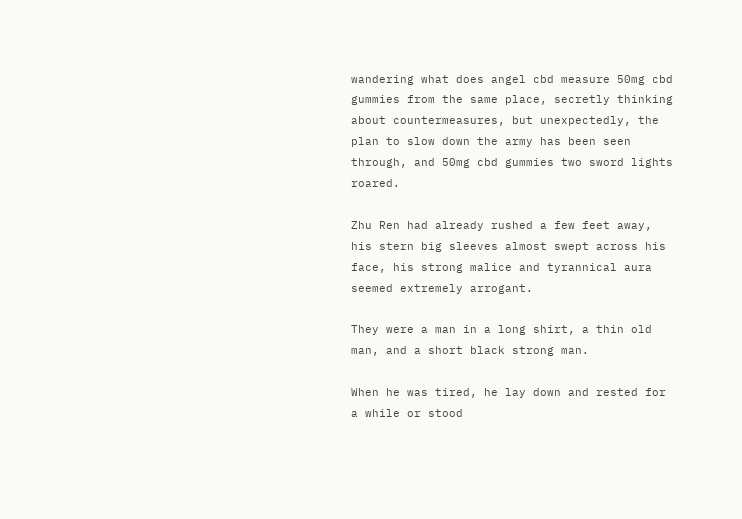wandering what does angel cbd measure 50mg cbd gummies from the same place, secretly thinking about countermeasures, but unexpectedly, the plan to slow down the army has been seen through, and 50mg cbd gummies two sword lights roared.

Zhu Ren had already rushed a few feet away, his stern big sleeves almost swept across his face, his strong malice and tyrannical aura seemed extremely arrogant.

They were a man in a long shirt, a thin old man, and a short black strong man.

When he was tired, he lay down and rested for a while or stood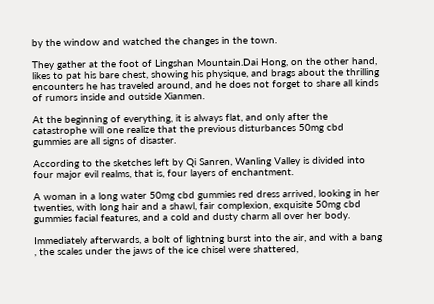by the window and watched the changes in the town.

They gather at the foot of Lingshan Mountain.Dai Hong, on the other hand, likes to pat his bare chest, showing his physique, and brags about the thrilling encounters he has traveled around, and he does not forget to share all kinds of rumors inside and outside Xianmen.

At the beginning of everything, it is always flat, and only after the catastrophe will one realize that the previous disturbances 50mg cbd gummies are all signs of disaster.

According to the sketches left by Qi Sanren, Wanling Valley is divided into four major evil realms, that is, four layers of enchantment.

A woman in a long water 50mg cbd gummies red dress arrived, looking in her twenties, with long hair and a shawl, fair complexion, exquisite 50mg cbd gummies facial features, and a cold and dusty charm all over her body.

Immediately afterwards, a bolt of lightning burst into the air, and with a bang , the scales under the jaws of the ice chisel were shattered,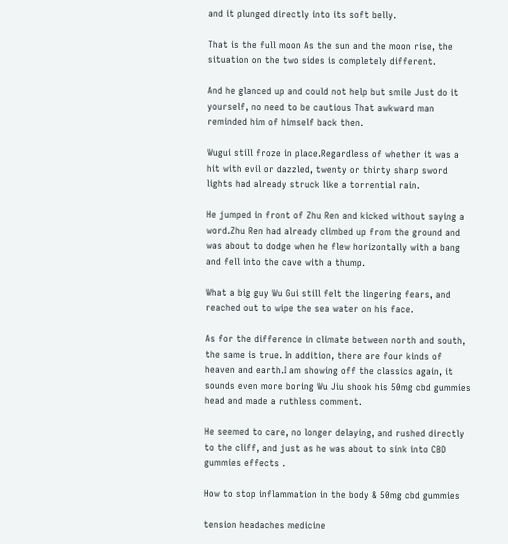and it plunged directly into its soft belly.

That is the full moon As the sun and the moon rise, the situation on the two sides is completely different.

And he glanced up and could not help but smile Just do it yourself, no need to be cautious That awkward man reminded him of himself back then.

Wugui still froze in place.Regardless of whether it was a hit with evil or dazzled, twenty or thirty sharp sword lights had already struck like a torrential rain.

He jumped in front of Zhu Ren and kicked without saying a word.Zhu Ren had already climbed up from the ground and was about to dodge when he flew horizontally with a bang and fell into the cave with a thump.

What a big guy Wu Gui still felt the lingering fears, and reached out to wipe the sea water on his face.

As for the difference in climate between north and south, the same is true. In addition, there are four kinds of heaven and earth.I am showing off the classics again, it sounds even more boring Wu Jiu shook his 50mg cbd gummies head and made a ruthless comment.

He seemed to care, no longer delaying, and rushed directly to the cliff, and just as he was about to sink into CBD gummies effects .

How to stop inflammation in the body & 50mg cbd gummies

tension headaches medicine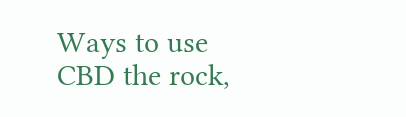Ways to use CBD the rock,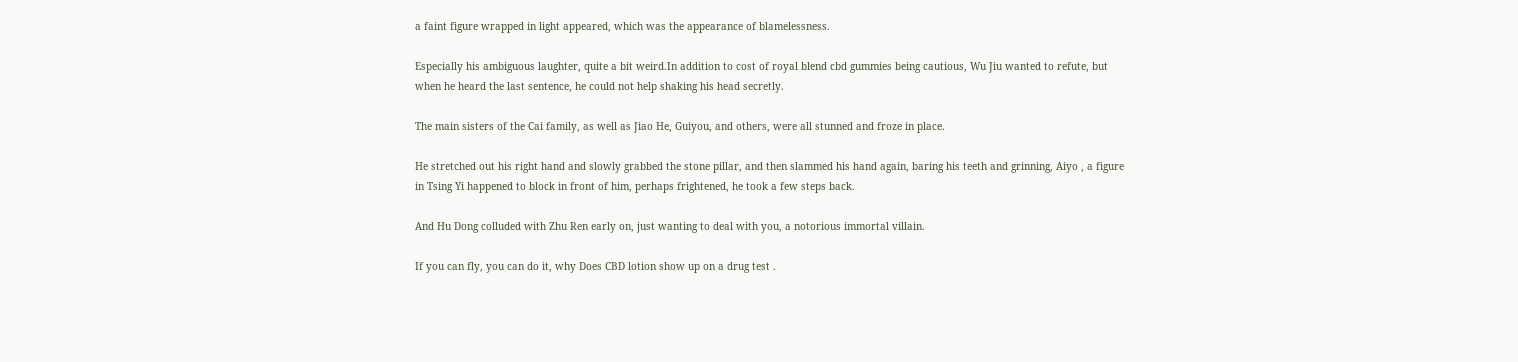a faint figure wrapped in light appeared, which was the appearance of blamelessness.

Especially his ambiguous laughter, quite a bit weird.In addition to cost of royal blend cbd gummies being cautious, Wu Jiu wanted to refute, but when he heard the last sentence, he could not help shaking his head secretly.

The main sisters of the Cai family, as well as Jiao He, Guiyou, and others, were all stunned and froze in place.

He stretched out his right hand and slowly grabbed the stone pillar, and then slammed his hand again, baring his teeth and grinning, Aiyo , a figure in Tsing Yi happened to block in front of him, perhaps frightened, he took a few steps back.

And Hu Dong colluded with Zhu Ren early on, just wanting to deal with you, a notorious immortal villain.

If you can fly, you can do it, why Does CBD lotion show up on a drug test .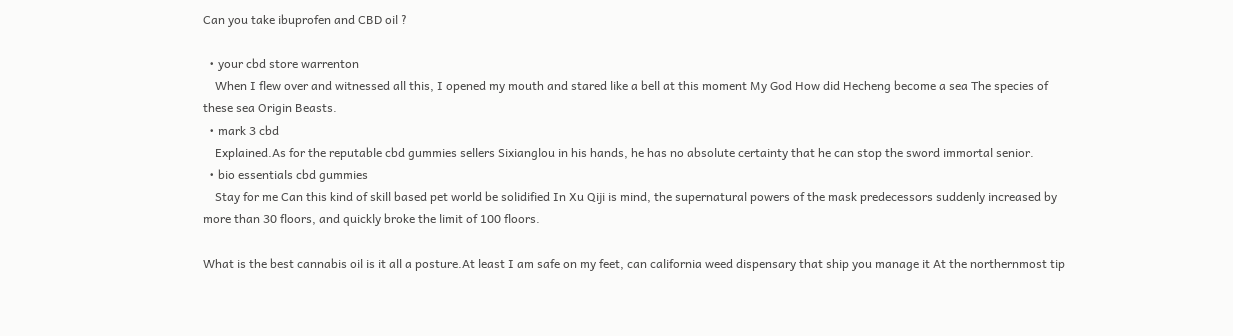Can you take ibuprofen and CBD oil ?

  • your cbd store warrenton
    When I flew over and witnessed all this, I opened my mouth and stared like a bell at this moment My God How did Hecheng become a sea The species of these sea Origin Beasts.
  • mark 3 cbd
    Explained.As for the reputable cbd gummies sellers Sixianglou in his hands, he has no absolute certainty that he can stop the sword immortal senior.
  • bio essentials cbd gummies
    Stay for me Can this kind of skill based pet world be solidified In Xu Qiji is mind, the supernatural powers of the mask predecessors suddenly increased by more than 30 floors, and quickly broke the limit of 100 floors.

What is the best cannabis oil is it all a posture.At least I am safe on my feet, can california weed dispensary that ship you manage it At the northernmost tip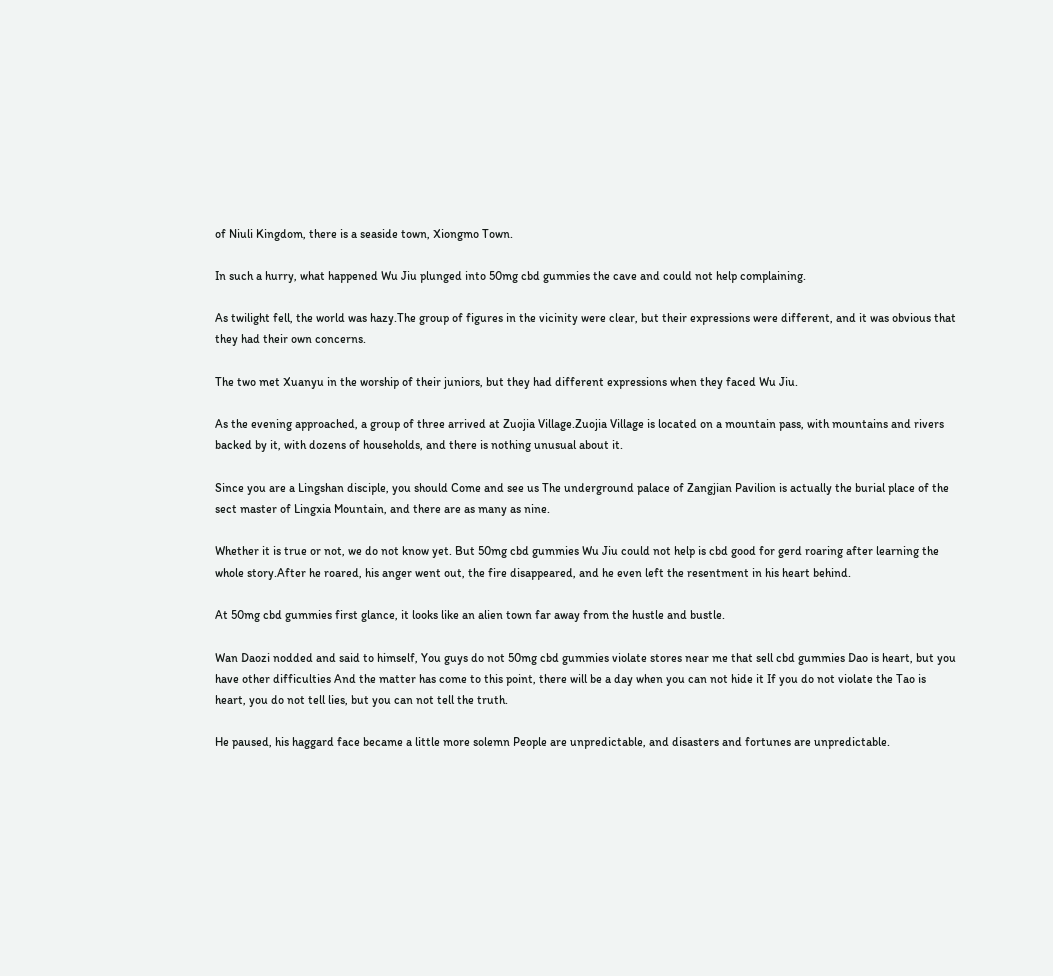of Niuli Kingdom, there is a seaside town, Xiongmo Town.

In such a hurry, what happened Wu Jiu plunged into 50mg cbd gummies the cave and could not help complaining.

As twilight fell, the world was hazy.The group of figures in the vicinity were clear, but their expressions were different, and it was obvious that they had their own concerns.

The two met Xuanyu in the worship of their juniors, but they had different expressions when they faced Wu Jiu.

As the evening approached, a group of three arrived at Zuojia Village.Zuojia Village is located on a mountain pass, with mountains and rivers backed by it, with dozens of households, and there is nothing unusual about it.

Since you are a Lingshan disciple, you should Come and see us The underground palace of Zangjian Pavilion is actually the burial place of the sect master of Lingxia Mountain, and there are as many as nine.

Whether it is true or not, we do not know yet. But 50mg cbd gummies Wu Jiu could not help is cbd good for gerd roaring after learning the whole story.After he roared, his anger went out, the fire disappeared, and he even left the resentment in his heart behind.

At 50mg cbd gummies first glance, it looks like an alien town far away from the hustle and bustle.

Wan Daozi nodded and said to himself, You guys do not 50mg cbd gummies violate stores near me that sell cbd gummies Dao is heart, but you have other difficulties And the matter has come to this point, there will be a day when you can not hide it If you do not violate the Tao is heart, you do not tell lies, but you can not tell the truth.

He paused, his haggard face became a little more solemn People are unpredictable, and disasters and fortunes are unpredictable.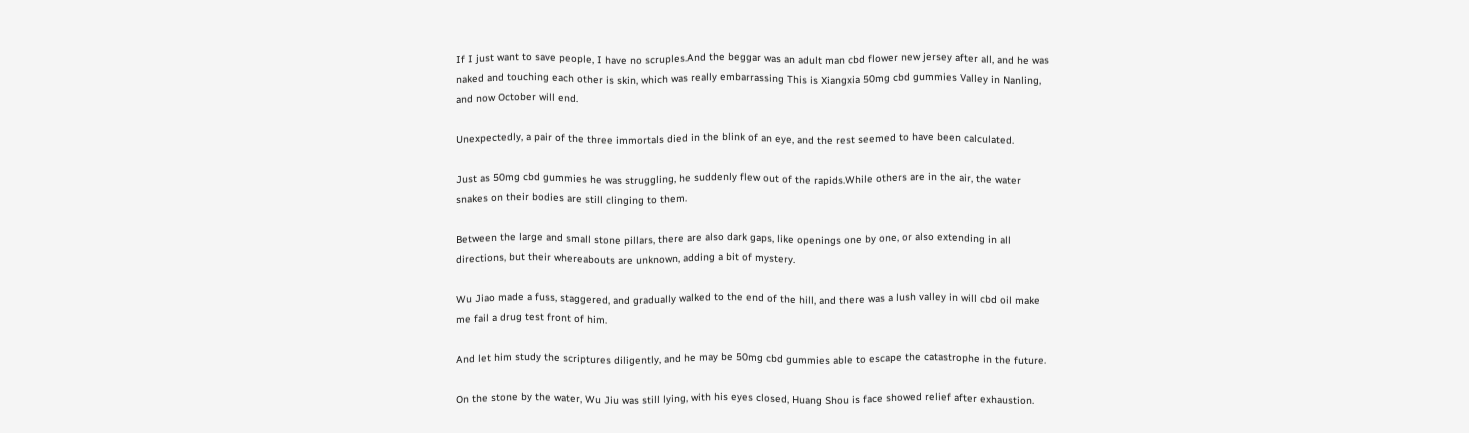If I just want to save people, I have no scruples.And the beggar was an adult man cbd flower new jersey after all, and he was naked and touching each other is skin, which was really embarrassing This is Xiangxia 50mg cbd gummies Valley in Nanling, and now October will end.

Unexpectedly, a pair of the three immortals died in the blink of an eye, and the rest seemed to have been calculated.

Just as 50mg cbd gummies he was struggling, he suddenly flew out of the rapids.While others are in the air, the water snakes on their bodies are still clinging to them.

Between the large and small stone pillars, there are also dark gaps, like openings one by one, or also extending in all directions, but their whereabouts are unknown, adding a bit of mystery.

Wu Jiao made a fuss, staggered, and gradually walked to the end of the hill, and there was a lush valley in will cbd oil make me fail a drug test front of him.

And let him study the scriptures diligently, and he may be 50mg cbd gummies able to escape the catastrophe in the future.

On the stone by the water, Wu Jiu was still lying, with his eyes closed, Huang Shou is face showed relief after exhaustion.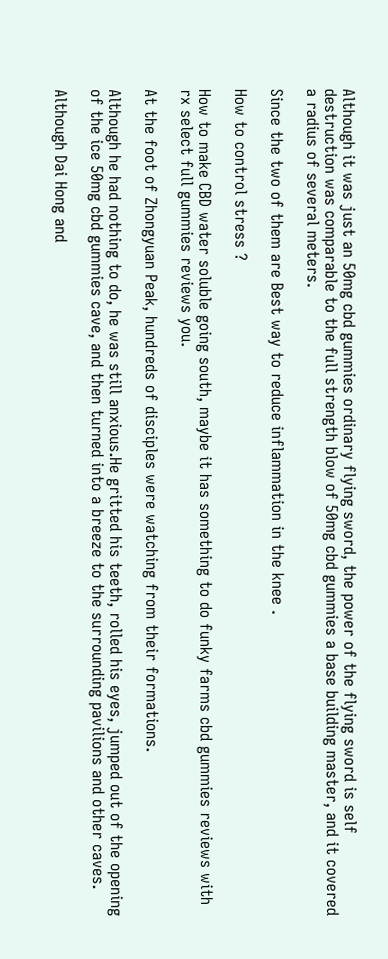Although it was just an 50mg cbd gummies ordinary flying sword, the power of the flying sword is self destruction was comparable to the full strength blow of 50mg cbd gummies a base building master, and it covered a radius of several meters.

Since the two of them are Best way to reduce inflammation in the knee .

How to control stress ?

How to make CBD water soluble going south, maybe it has something to do funky farms cbd gummies reviews with rx select full gummies reviews you.

At the foot of Zhongyuan Peak, hundreds of disciples were watching from their formations.

Although he had nothing to do, he was still anxious.He gritted his teeth, rolled his eyes, jumped out of the opening of the ice 50mg cbd gummies cave, and then turned into a breeze to the surrounding pavilions and other caves.

Although Dai Hong and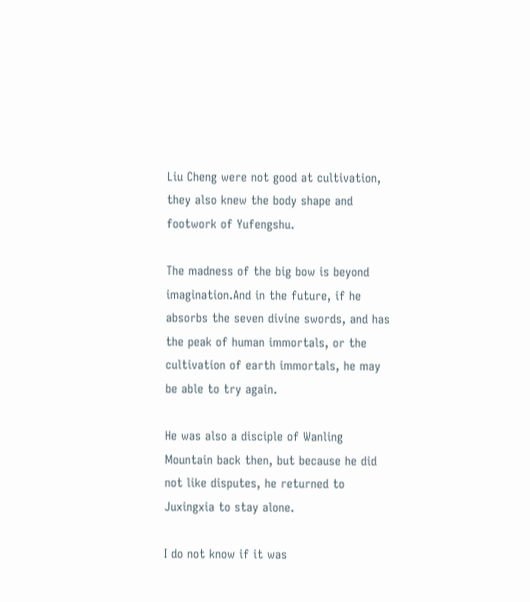Liu Cheng were not good at cultivation, they also knew the body shape and footwork of Yufengshu.

The madness of the big bow is beyond imagination.And in the future, if he absorbs the seven divine swords, and has the peak of human immortals, or the cultivation of earth immortals, he may be able to try again.

He was also a disciple of Wanling Mountain back then, but because he did not like disputes, he returned to Juxingxia to stay alone.

I do not know if it was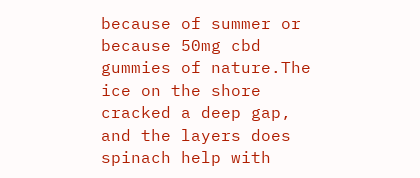because of summer or because 50mg cbd gummies of nature.The ice on the shore cracked a deep gap, and the layers does spinach help with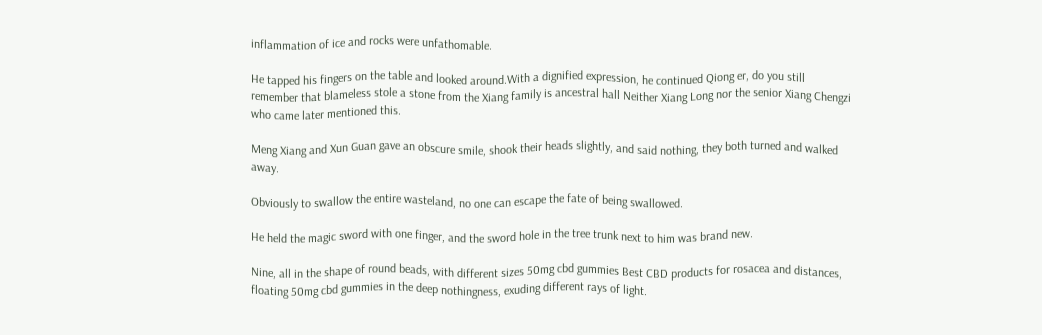inflammation of ice and rocks were unfathomable.

He tapped his fingers on the table and looked around.With a dignified expression, he continued Qiong er, do you still remember that blameless stole a stone from the Xiang family is ancestral hall Neither Xiang Long nor the senior Xiang Chengzi who came later mentioned this.

Meng Xiang and Xun Guan gave an obscure smile, shook their heads slightly, and said nothing, they both turned and walked away.

Obviously to swallow the entire wasteland, no one can escape the fate of being swallowed.

He held the magic sword with one finger, and the sword hole in the tree trunk next to him was brand new.

Nine, all in the shape of round beads, with different sizes 50mg cbd gummies Best CBD products for rosacea and distances, floating 50mg cbd gummies in the deep nothingness, exuding different rays of light.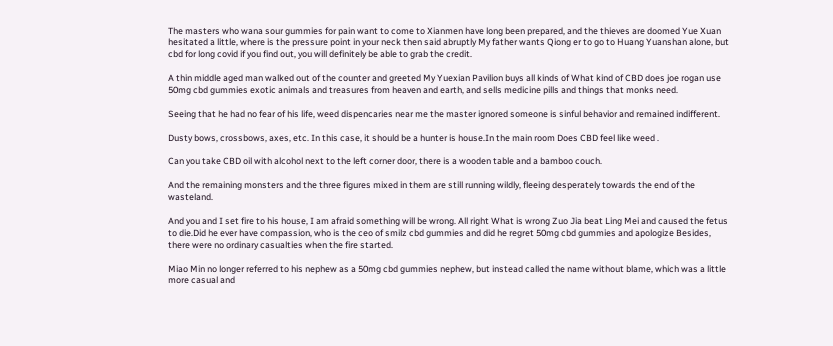The masters who wana sour gummies for pain want to come to Xianmen have long been prepared, and the thieves are doomed Yue Xuan hesitated a little, where is the pressure point in your neck then said abruptly My father wants Qiong er to go to Huang Yuanshan alone, but cbd for long covid if you find out, you will definitely be able to grab the credit.

A thin middle aged man walked out of the counter and greeted My Yuexian Pavilion buys all kinds of What kind of CBD does joe rogan use 50mg cbd gummies exotic animals and treasures from heaven and earth, and sells medicine pills and things that monks need.

Seeing that he had no fear of his life, weed dispencaries near me the master ignored someone is sinful behavior and remained indifferent.

Dusty bows, crossbows, axes, etc. In this case, it should be a hunter is house.In the main room Does CBD feel like weed .

Can you take CBD oil with alcohol next to the left corner door, there is a wooden table and a bamboo couch.

And the remaining monsters and the three figures mixed in them are still running wildly, fleeing desperately towards the end of the wasteland.

And you and I set fire to his house, I am afraid something will be wrong. All right What is wrong Zuo Jia beat Ling Mei and caused the fetus to die.Did he ever have compassion, who is the ceo of smilz cbd gummies and did he regret 50mg cbd gummies and apologize Besides, there were no ordinary casualties when the fire started.

Miao Min no longer referred to his nephew as a 50mg cbd gummies nephew, but instead called the name without blame, which was a little more casual and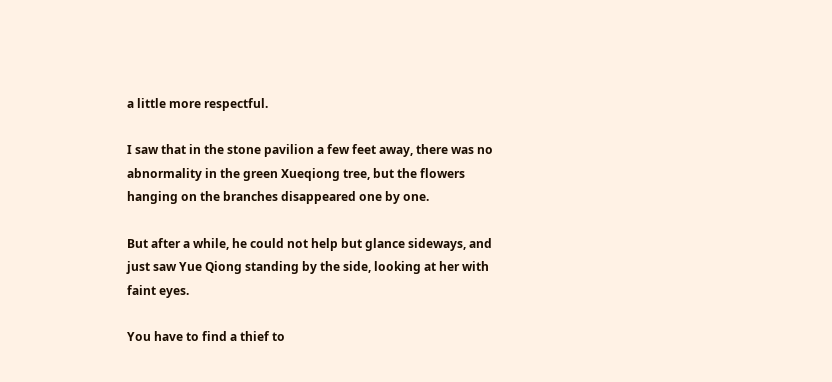a little more respectful.

I saw that in the stone pavilion a few feet away, there was no abnormality in the green Xueqiong tree, but the flowers hanging on the branches disappeared one by one.

But after a while, he could not help but glance sideways, and just saw Yue Qiong standing by the side, looking at her with faint eyes.

You have to find a thief to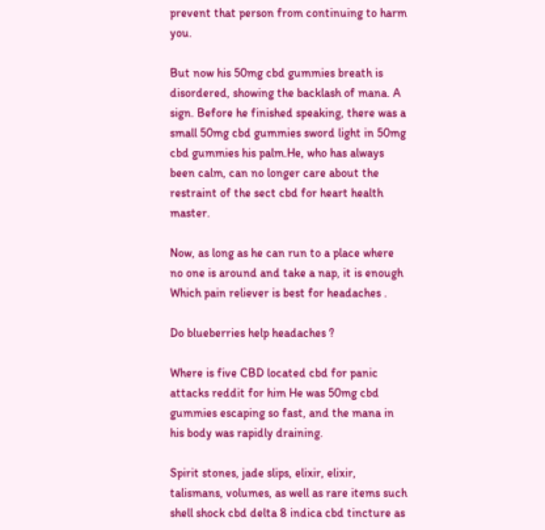prevent that person from continuing to harm you.

But now his 50mg cbd gummies breath is disordered, showing the backlash of mana. A sign. Before he finished speaking, there was a small 50mg cbd gummies sword light in 50mg cbd gummies his palm.He, who has always been calm, can no longer care about the restraint of the sect cbd for heart health master.

Now, as long as he can run to a place where no one is around and take a nap, it is enough Which pain reliever is best for headaches .

Do blueberries help headaches ?

Where is five CBD located cbd for panic attacks reddit for him He was 50mg cbd gummies escaping so fast, and the mana in his body was rapidly draining.

Spirit stones, jade slips, elixir, elixir, talismans, volumes, as well as rare items such shell shock cbd delta 8 indica cbd tincture as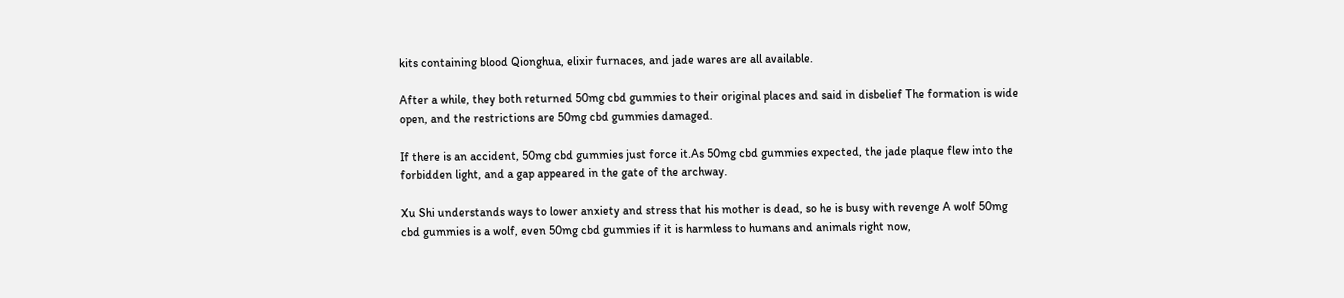kits containing blood Qionghua, elixir furnaces, and jade wares are all available.

After a while, they both returned 50mg cbd gummies to their original places and said in disbelief The formation is wide open, and the restrictions are 50mg cbd gummies damaged.

If there is an accident, 50mg cbd gummies just force it.As 50mg cbd gummies expected, the jade plaque flew into the forbidden light, and a gap appeared in the gate of the archway.

Xu Shi understands ways to lower anxiety and stress that his mother is dead, so he is busy with revenge A wolf 50mg cbd gummies is a wolf, even 50mg cbd gummies if it is harmless to humans and animals right now,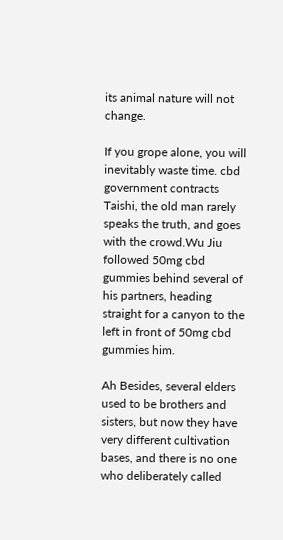its animal nature will not change.

If you grope alone, you will inevitably waste time. cbd government contracts Taishi, the old man rarely speaks the truth, and goes with the crowd.Wu Jiu followed 50mg cbd gummies behind several of his partners, heading straight for a canyon to the left in front of 50mg cbd gummies him.

Ah Besides, several elders used to be brothers and sisters, but now they have very different cultivation bases, and there is no one who deliberately called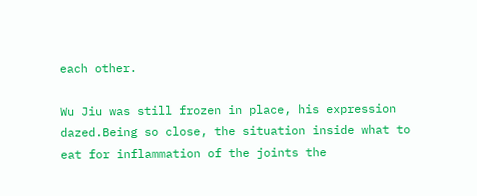each other.

Wu Jiu was still frozen in place, his expression dazed.Being so close, the situation inside what to eat for inflammation of the joints the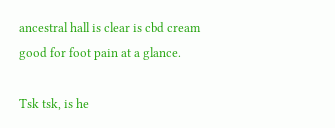ancestral hall is clear is cbd cream good for foot pain at a glance.

Tsk tsk, is he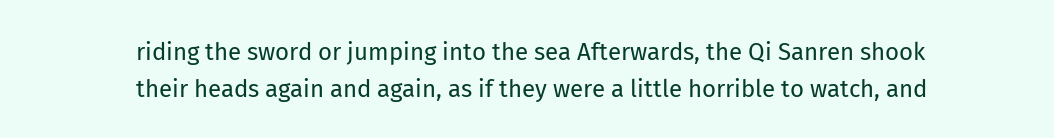riding the sword or jumping into the sea Afterwards, the Qi Sanren shook their heads again and again, as if they were a little horrible to watch, and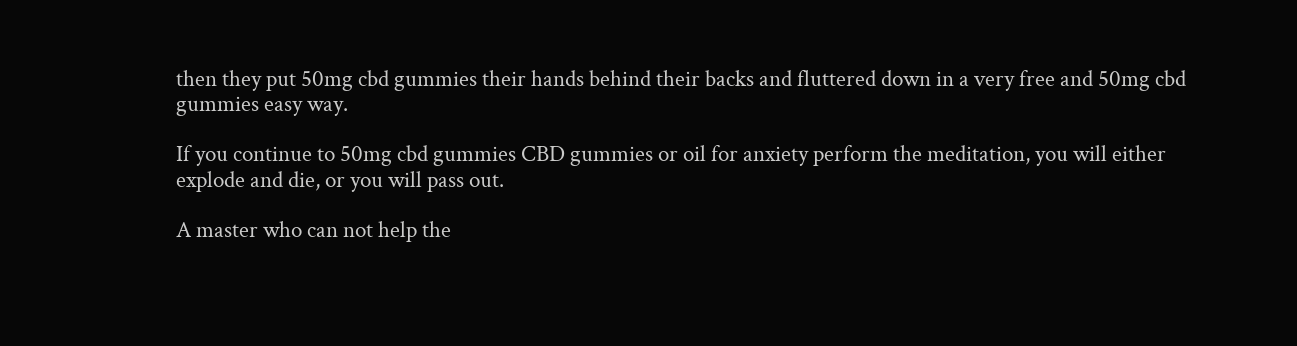then they put 50mg cbd gummies their hands behind their backs and fluttered down in a very free and 50mg cbd gummies easy way.

If you continue to 50mg cbd gummies CBD gummies or oil for anxiety perform the meditation, you will either explode and die, or you will pass out.

A master who can not help the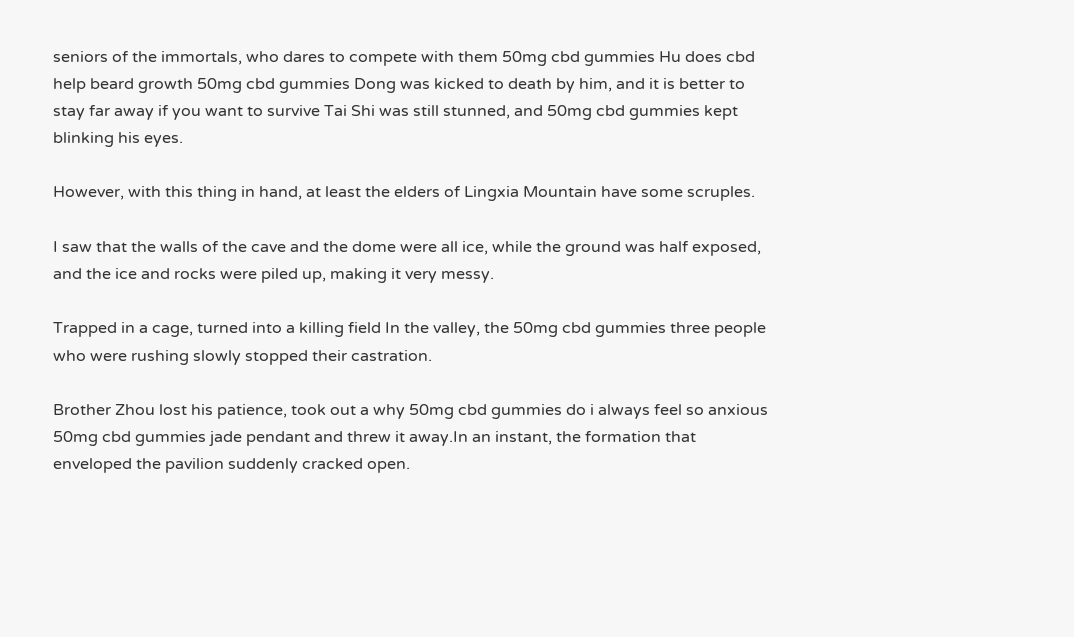seniors of the immortals, who dares to compete with them 50mg cbd gummies Hu does cbd help beard growth 50mg cbd gummies Dong was kicked to death by him, and it is better to stay far away if you want to survive Tai Shi was still stunned, and 50mg cbd gummies kept blinking his eyes.

However, with this thing in hand, at least the elders of Lingxia Mountain have some scruples.

I saw that the walls of the cave and the dome were all ice, while the ground was half exposed, and the ice and rocks were piled up, making it very messy.

Trapped in a cage, turned into a killing field In the valley, the 50mg cbd gummies three people who were rushing slowly stopped their castration.

Brother Zhou lost his patience, took out a why 50mg cbd gummies do i always feel so anxious 50mg cbd gummies jade pendant and threw it away.In an instant, the formation that enveloped the pavilion suddenly cracked open.